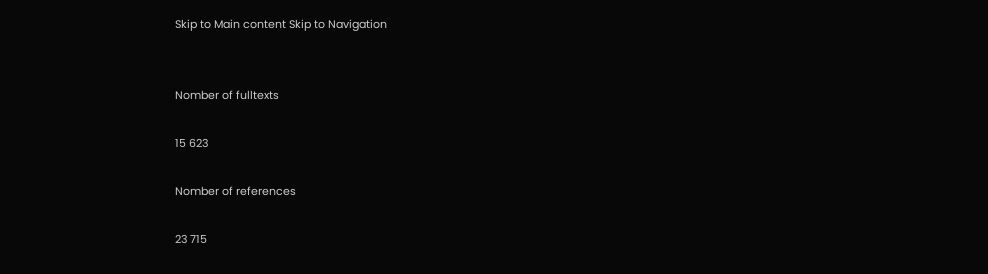Skip to Main content Skip to Navigation


Nomber of fulltexts

15 623

Nomber of references

23 715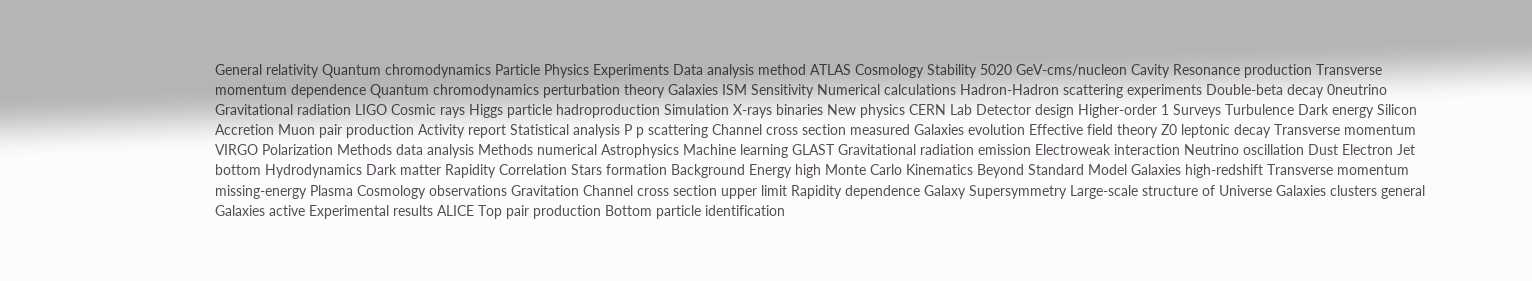General relativity Quantum chromodynamics Particle Physics Experiments Data analysis method ATLAS Cosmology Stability 5020 GeV-cms/nucleon Cavity Resonance production Transverse momentum dependence Quantum chromodynamics perturbation theory Galaxies ISM Sensitivity Numerical calculations Hadron-Hadron scattering experiments Double-beta decay 0neutrino Gravitational radiation LIGO Cosmic rays Higgs particle hadroproduction Simulation X-rays binaries New physics CERN Lab Detector design Higher-order 1 Surveys Turbulence Dark energy Silicon Accretion Muon pair production Activity report Statistical analysis P p scattering Channel cross section measured Galaxies evolution Effective field theory Z0 leptonic decay Transverse momentum VIRGO Polarization Methods data analysis Methods numerical Astrophysics Machine learning GLAST Gravitational radiation emission Electroweak interaction Neutrino oscillation Dust Electron Jet bottom Hydrodynamics Dark matter Rapidity Correlation Stars formation Background Energy high Monte Carlo Kinematics Beyond Standard Model Galaxies high-redshift Transverse momentum missing-energy Plasma Cosmology observations Gravitation Channel cross section upper limit Rapidity dependence Galaxy Supersymmetry Large-scale structure of Universe Galaxies clusters general Galaxies active Experimental results ALICE Top pair production Bottom particle identification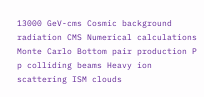13000 GeV-cms Cosmic background radiation CMS Numerical calculations Monte Carlo Bottom pair production P p colliding beams Heavy ion scattering ISM clouds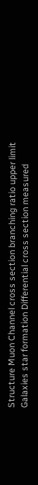Structure Muon Channel cross section branching ratio upper limit Galaxies star formation Differential cross section measured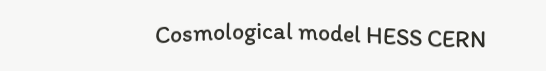Cosmological model HESS CERN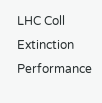LHC Coll Extinction Performance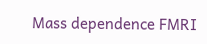Mass dependence FMRI